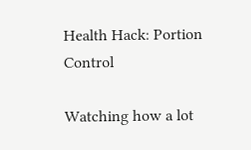Health Hack: Portion Control

Watching how a lot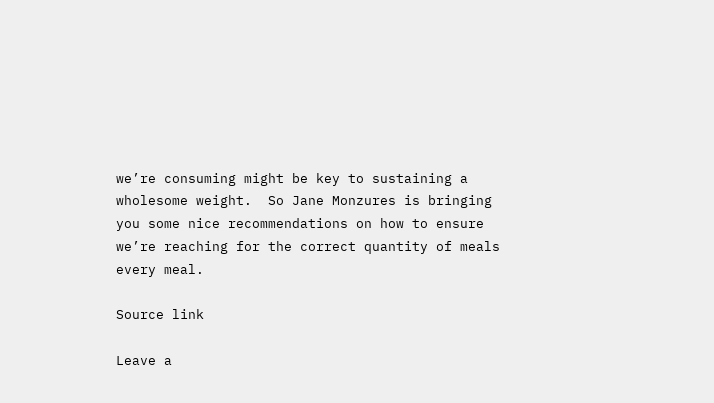we’re consuming might be key to sustaining a wholesome weight.  So Jane Monzures is bringing you some nice recommendations on how to ensure we’re reaching for the correct quantity of meals every meal.

Source link

Leave a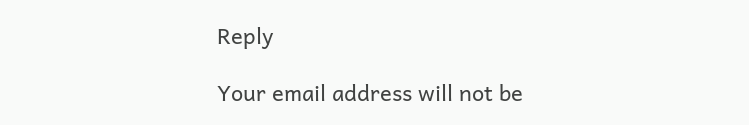Reply

Your email address will not be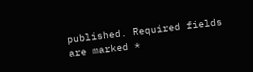published. Required fields are marked *